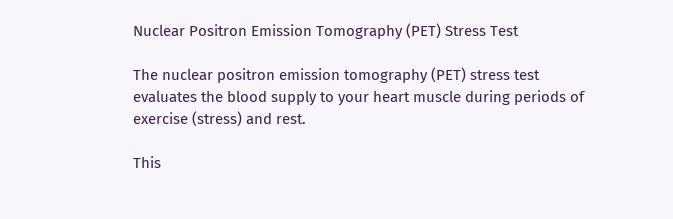Nuclear Positron Emission Tomography (PET) Stress Test

The nuclear positron emission tomography (PET) stress test evaluates the blood supply to your heart muscle during periods of exercise (stress) and rest.

This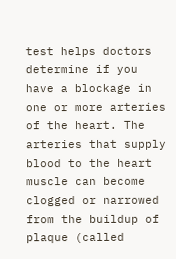test helps doctors determine if you have a blockage in one or more arteries of the heart. The arteries that supply blood to the heart muscle can become clogged or narrowed from the buildup of plaque (called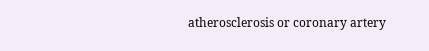atherosclerosis or coronary artery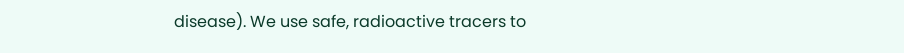disease). We use safe, radioactive tracers to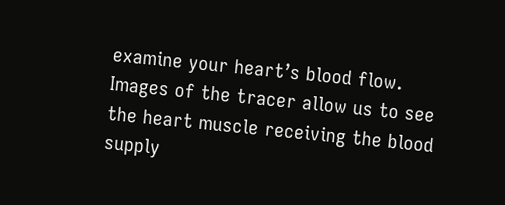examine your heart’s blood flow. Images of the tracer allow us to see the heart muscle receiving the blood supply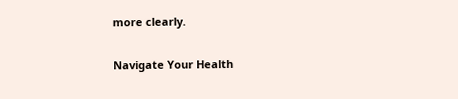more clearly.

Navigate Your Health